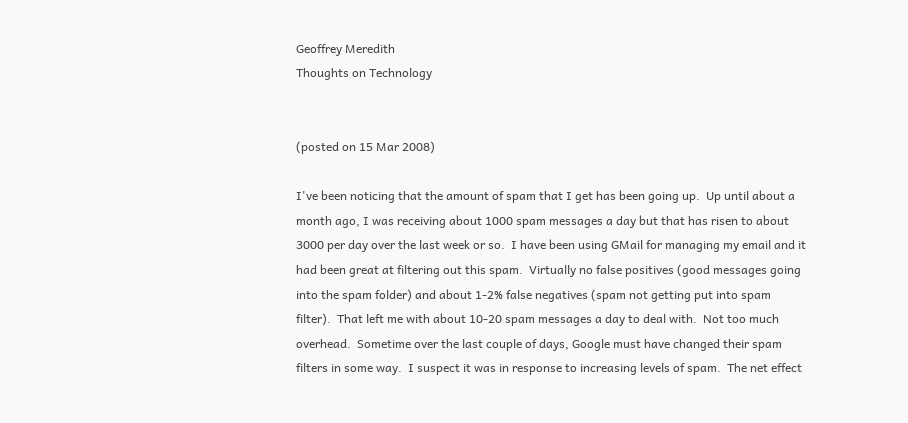Geoffrey Meredith
Thoughts on Technology


(posted on 15 Mar 2008)

I've been noticing that the amount of spam that I get has been going up.  Up until about a month ago, I was receiving about 1000 spam messages a day but that has risen to about 3000 per day over the last week or so.  I have been using GMail for managing my email and it had been great at filtering out this spam.  Virtually no false positives (good messages going into the spam folder) and about 1-2% false negatives (spam not getting put into spam filter).  That left me with about 10-20 spam messages a day to deal with.  Not too much overhead.  Sometime over the last couple of days, Google must have changed their spam filters in some way.  I suspect it was in response to increasing levels of spam.  The net effect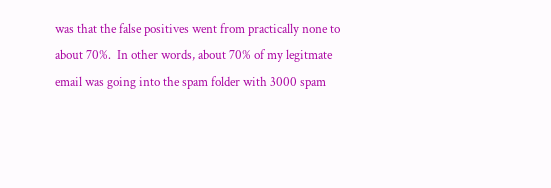was that the false positives went from practically none to about 70%.  In other words, about 70% of my legitmate email was going into the spam folder with 3000 spam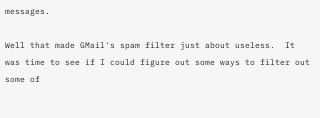messages.

Well that made GMail's spam filter just about useless.  It was time to see if I could figure out some ways to filter out some of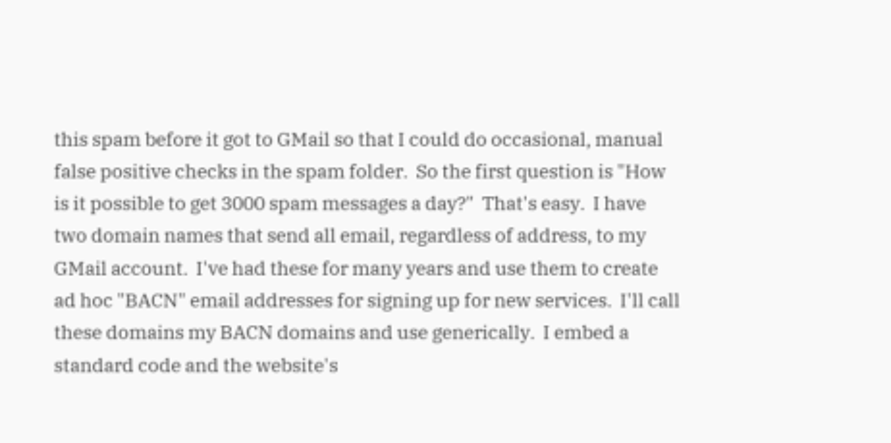this spam before it got to GMail so that I could do occasional, manual false positive checks in the spam folder.  So the first question is "How is it possible to get 3000 spam messages a day?"  That's easy.  I have two domain names that send all email, regardless of address, to my GMail account.  I've had these for many years and use them to create ad hoc "BACN" email addresses for signing up for new services.  I'll call these domains my BACN domains and use generically.  I embed a standard code and the website's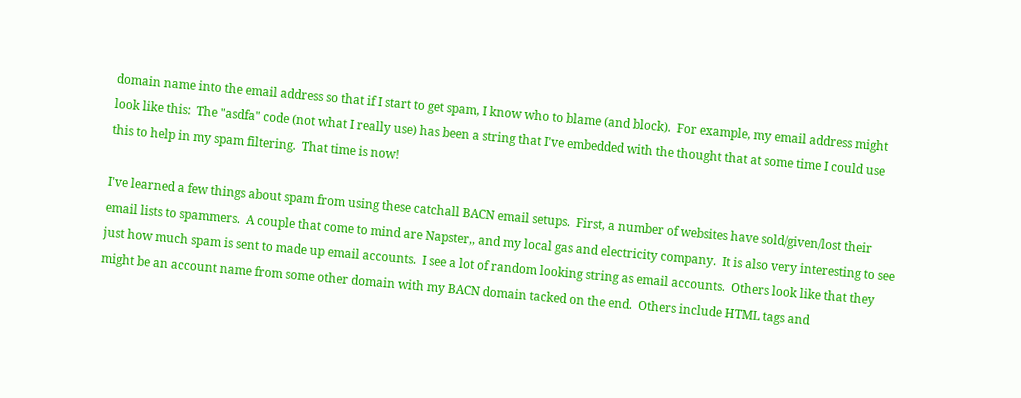domain name into the email address so that if I start to get spam, I know who to blame (and block).  For example, my email address might look like this:  The "asdfa" code (not what I really use) has been a string that I've embedded with the thought that at some time I could use this to help in my spam filtering.  That time is now!

I've learned a few things about spam from using these catchall BACN email setups.  First, a number of websites have sold/given/lost their email lists to spammers.  A couple that come to mind are Napster,, and my local gas and electricity company.  It is also very interesting to see just how much spam is sent to made up email accounts.  I see a lot of random looking string as email accounts.  Others look like that they might be an account name from some other domain with my BACN domain tacked on the end.  Others include HTML tags and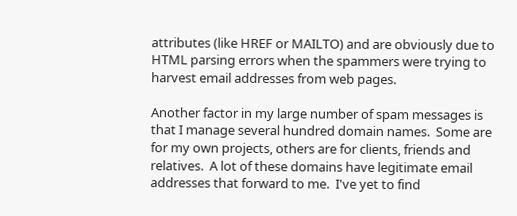attributes (like HREF or MAILTO) and are obviously due to HTML parsing errors when the spammers were trying to harvest email addresses from web pages.

Another factor in my large number of spam messages is that I manage several hundred domain names.  Some are for my own projects, others are for clients, friends and relatives.  A lot of these domains have legitimate email addresses that forward to me.  I've yet to find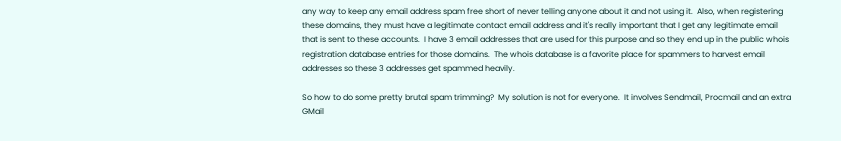any way to keep any email address spam free short of never telling anyone about it and not using it.  Also, when registering these domains, they must have a legitimate contact email address and it's really important that I get any legitimate email that is sent to these accounts.  I have 3 email addresses that are used for this purpose and so they end up in the public whois registration database entries for those domains.  The whois database is a favorite place for spammers to harvest email addresses so these 3 addresses get spammed heavily.

So how to do some pretty brutal spam trimming?  My solution is not for everyone.  It involves Sendmail, Procmail and an extra GMail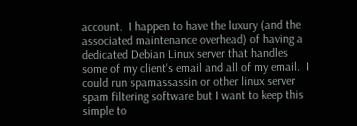account.  I happen to have the luxury (and the associated maintenance overhead) of having a dedicated Debian Linux server that handles some of my client's email and all of my email.  I could run spamassassin or other linux server spam filtering software but I want to keep this simple to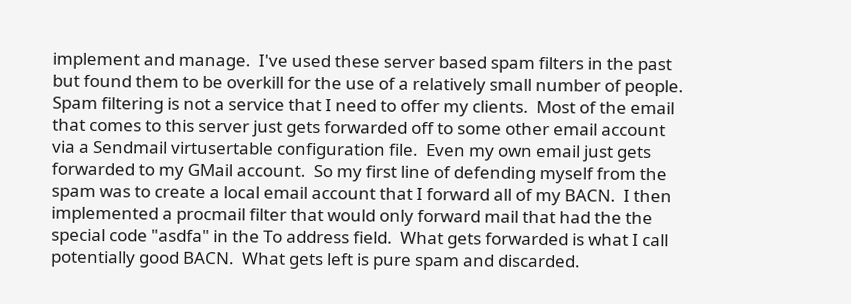implement and manage.  I've used these server based spam filters in the past but found them to be overkill for the use of a relatively small number of people.  Spam filtering is not a service that I need to offer my clients.  Most of the email that comes to this server just gets forwarded off to some other email account via a Sendmail virtusertable configuration file.  Even my own email just gets forwarded to my GMail account.  So my first line of defending myself from the spam was to create a local email account that I forward all of my BACN.  I then implemented a procmail filter that would only forward mail that had the the special code "asdfa" in the To address field.  What gets forwarded is what I call potentially good BACN.  What gets left is pure spam and discarded.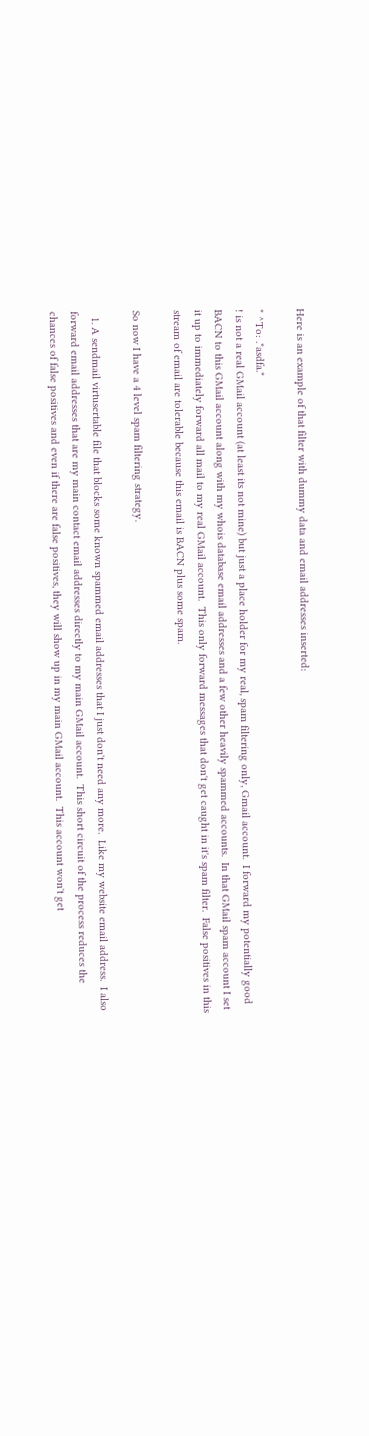Here is an example of that filter with dummy data and email addresses inserted:

* ^To: .*asdfa.*
! is not a real GMail account (at least its not mine) but just a place holder for my real, spam filtering only, Gmail account.  I forward my potentially good BACN to this GMail account along with my whois database email addresses and a few other heavily spammed accounts.  In that GMail spam account I set it up to immediately forward all mail to my real GMail account.  This only forward messages that don't get caught in it's spam filter.  False positives in this stream of email are tolerable because this email is BACN plus some spam.

So now I have a 4 level spam filtering strategy.

  1. A sendmail virtusertable file that blocks some known spammed email addresses that I just don't need any more.  Like my website email address.  I also forward email addresses that are my main contact email addresses directly to my main GMail account.  This short circuit of the process reduces the chances of false positives and even if there are false positives, they will show up in my main GMail account.  This account won't get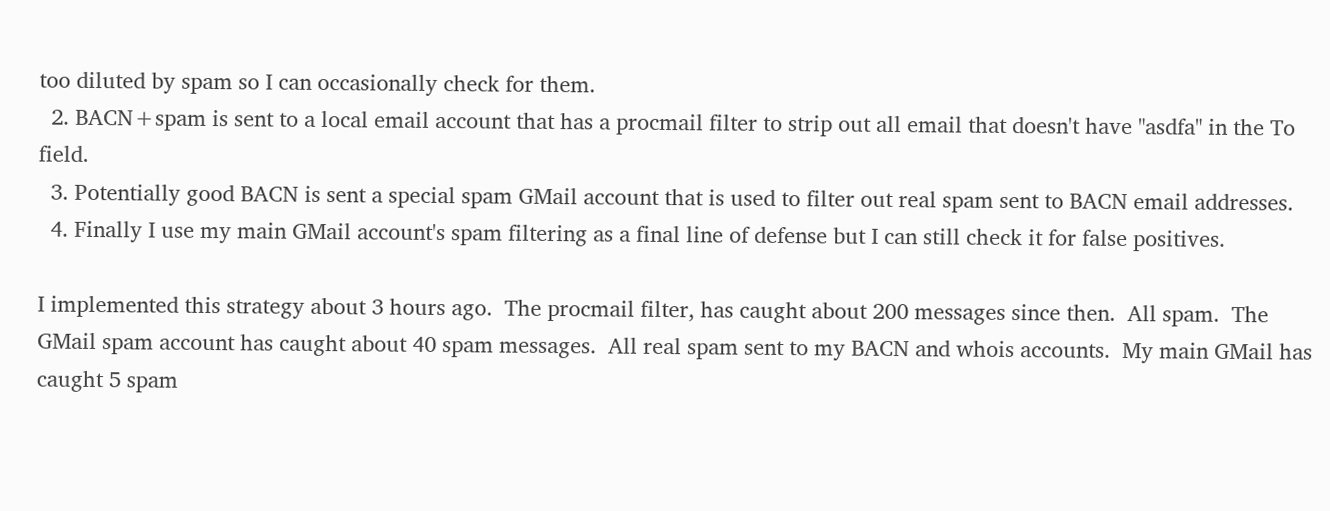too diluted by spam so I can occasionally check for them.
  2. BACN+spam is sent to a local email account that has a procmail filter to strip out all email that doesn't have "asdfa" in the To field.
  3. Potentially good BACN is sent a special spam GMail account that is used to filter out real spam sent to BACN email addresses.
  4. Finally I use my main GMail account's spam filtering as a final line of defense but I can still check it for false positives.

I implemented this strategy about 3 hours ago.  The procmail filter, has caught about 200 messages since then.  All spam.  The GMail spam account has caught about 40 spam messages.  All real spam sent to my BACN and whois accounts.  My main GMail has caught 5 spam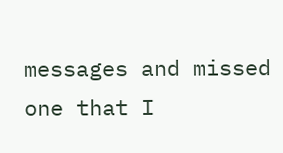messages and missed one that I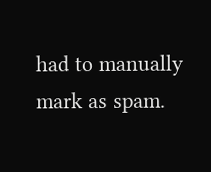had to manually mark as spam.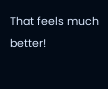That feels much better!